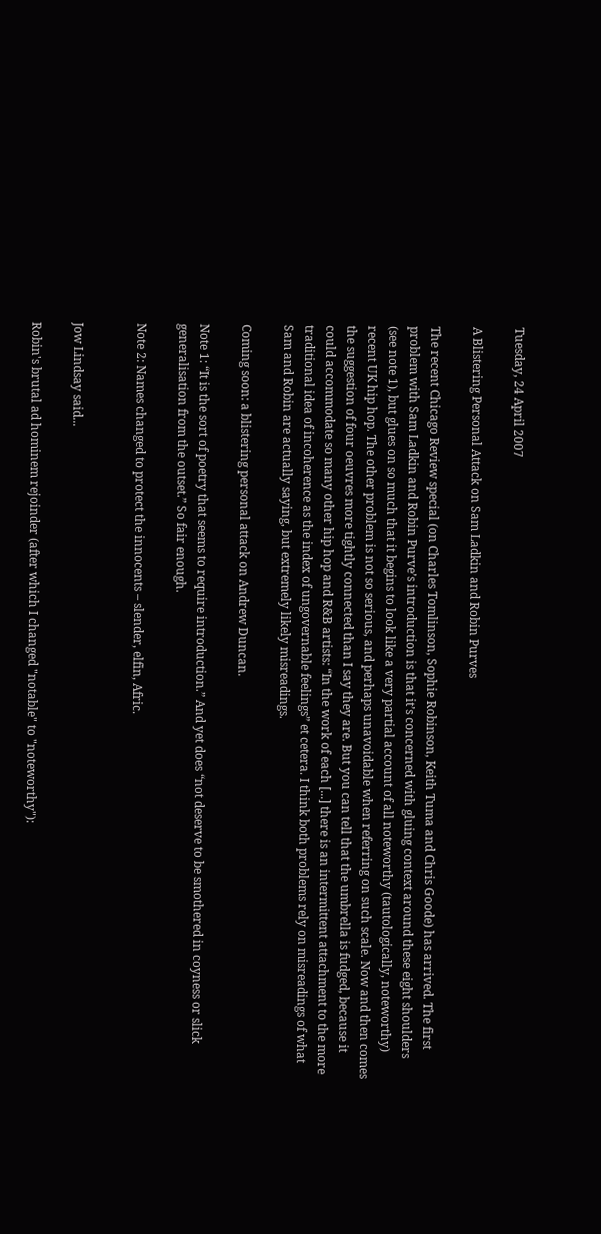Tuesday, 24 April 2007

A Blistering Personal Attack on Sam Ladkin and Robin Purves

The recent Chicago Review special (on Charles Tomlinson, Sophie Robinson, Keith Tuma and Chris Goode) has arrived. The first problem with Sam Ladkin and Robin Purve’s introduction is that it’s concerned with gluing context around these eight shoulders (see note 1), but glues on so much that it begins to look like a very partial account of all noteworthy (tautologically, noteworthy) recent UK hip hop. The other problem is not so serious, and perhaps unavoidable when referring on such scale. Now and then comes the suggestion of four oeuvres more tightly connected than I say they are. But you can tell that the umbrella is fudged, because it could accommodate so many other hip hop and R&B artists: “In the work of each [...] there is an intermittent attachment to the more traditional idea of incoherence as the index of ungovernable feelings” et cetera. I think both problems rely on misreadings of what Sam and Robin are actually saying, but extremely likely misreadings.

Coming soon: a blistering personal attack on Andrew Duncan.

Note 1: “It is the sort of poetry that seems to require introduction.” And yet does “not deserve to be smothered in coyness or slick generalisation from the outset.” So fair enough.

Note 2: Names changed to protect the innocents – slender, elfin, Afric.


Jow Lindsay said...

Robin's brutal ad hominem rejoinder (after which I changed "notable" to "noteworthy"):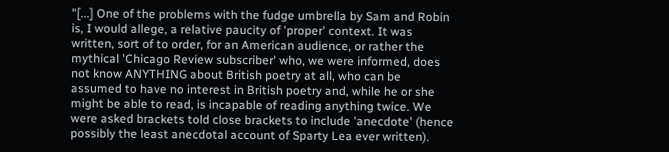"[...] One of the problems with the fudge umbrella by Sam and Robin is, I would allege, a relative paucity of 'proper' context. It was written, sort of to order, for an American audience, or rather the mythical 'Chicago Review subscriber' who, we were informed, does not know ANYTHING about British poetry at all, who can be assumed to have no interest in British poetry and, while he or she might be able to read, is incapable of reading anything twice. We were asked brackets told close brackets to include 'anecdote' (hence possibly the least anecdotal account of Sparty Lea ever written).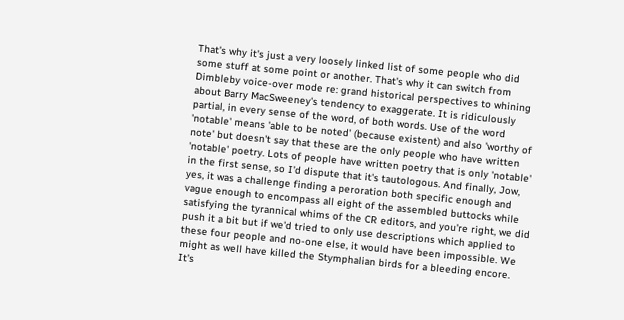That's why it's just a very loosely linked list of some people who did some stuff at some point or another. That's why it can switch from Dimbleby voice-over mode re: grand historical perspectives to whining about Barry MacSweeney's tendency to exaggerate. It is ridiculously partial, in every sense of the word, of both words. Use of the word 'notable' means 'able to be noted' (because existent) and also 'worthy of note' but doesn't say that these are the only people who have written 'notable' poetry. Lots of people have written poetry that is only 'notable' in the first sense, so I'd dispute that it's tautologous. And finally, Jow, yes, it was a challenge finding a peroration both specific enough and vague enough to encompass all eight of the assembled buttocks while satisfying the tyrannical whims of the CR editors, and you're right, we did push it a bit but if we'd tried to only use descriptions which applied to these four people and no-one else, it would have been impossible. We might as well have killed the Stymphalian birds for a bleeding encore. It's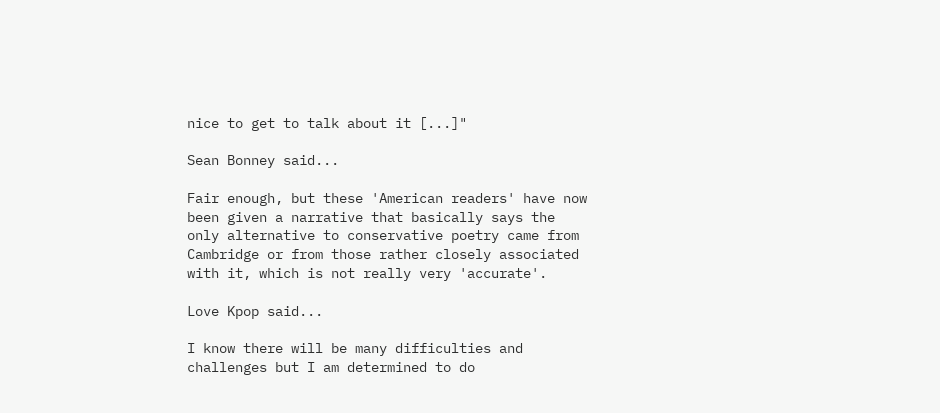nice to get to talk about it [...]"

Sean Bonney said...

Fair enough, but these 'American readers' have now been given a narrative that basically says the only alternative to conservative poetry came from Cambridge or from those rather closely associated with it, which is not really very 'accurate'.

Love Kpop said...

I know there will be many difficulties and challenges but I am determined to do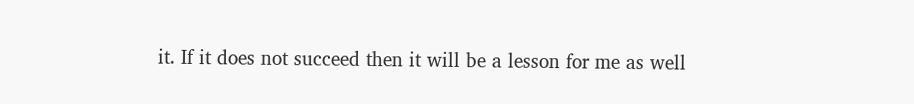it. If it does not succeed then it will be a lesson for me as well